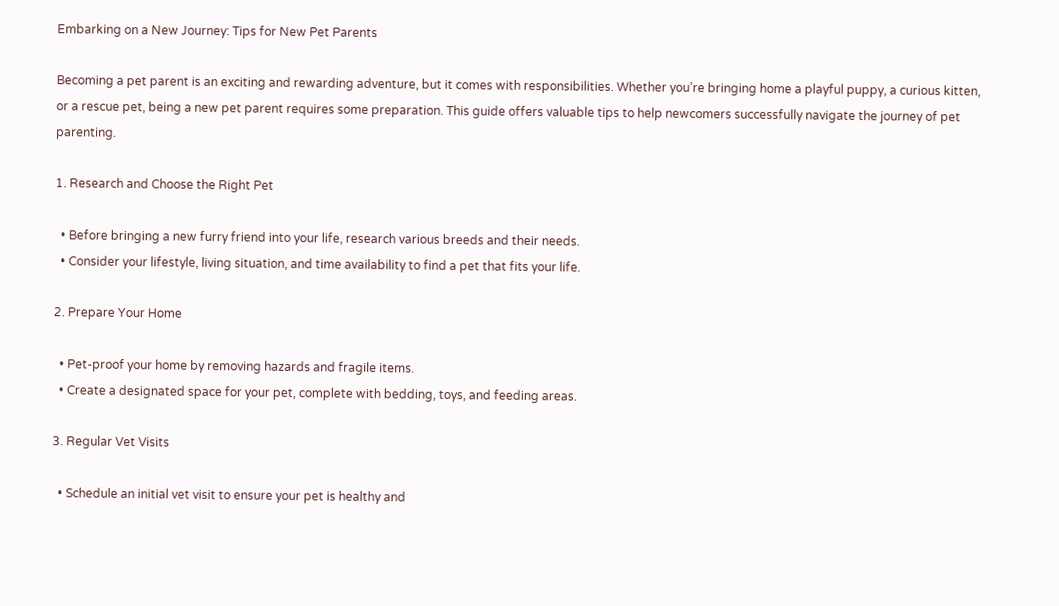Embarking on a New Journey: Tips for New Pet Parents

Becoming a pet parent is an exciting and rewarding adventure, but it comes with responsibilities. Whether you’re bringing home a playful puppy, a curious kitten, or a rescue pet, being a new pet parent requires some preparation. This guide offers valuable tips to help newcomers successfully navigate the journey of pet parenting.

1. Research and Choose the Right Pet

  • Before bringing a new furry friend into your life, research various breeds and their needs.
  • Consider your lifestyle, living situation, and time availability to find a pet that fits your life.

2. Prepare Your Home

  • Pet-proof your home by removing hazards and fragile items.
  • Create a designated space for your pet, complete with bedding, toys, and feeding areas.

3. Regular Vet Visits

  • Schedule an initial vet visit to ensure your pet is healthy and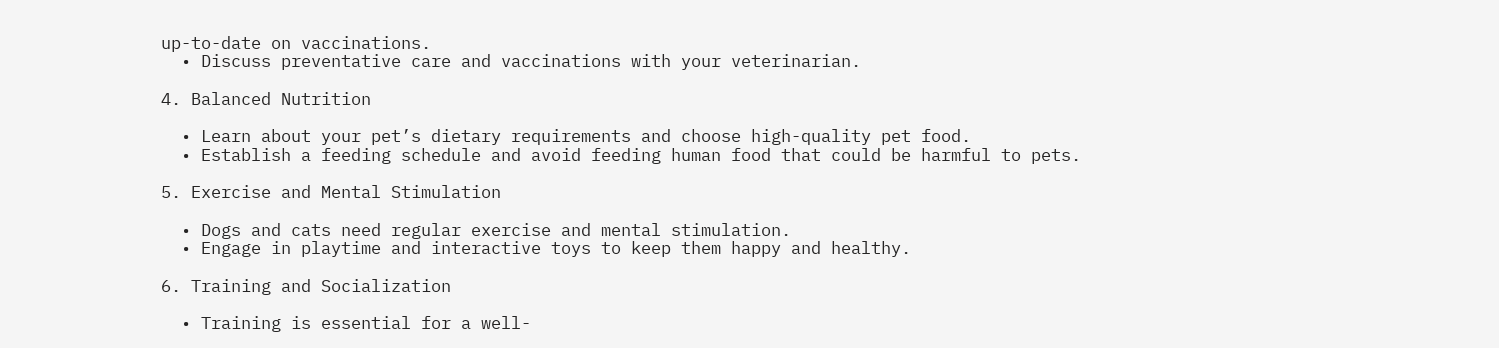up-to-date on vaccinations.
  • Discuss preventative care and vaccinations with your veterinarian.

4. Balanced Nutrition

  • Learn about your pet’s dietary requirements and choose high-quality pet food.
  • Establish a feeding schedule and avoid feeding human food that could be harmful to pets.

5. Exercise and Mental Stimulation

  • Dogs and cats need regular exercise and mental stimulation.
  • Engage in playtime and interactive toys to keep them happy and healthy.

6. Training and Socialization

  • Training is essential for a well-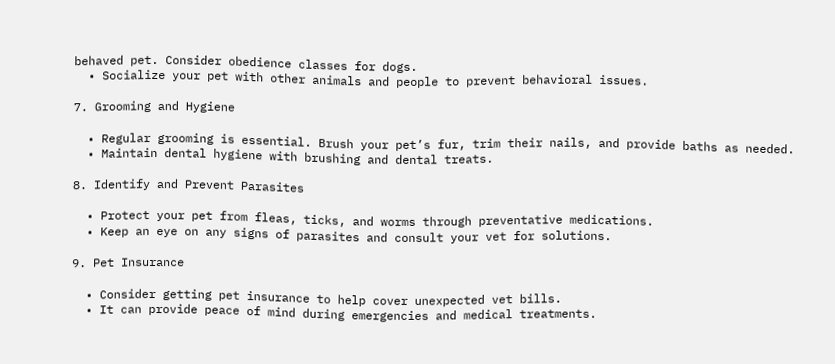behaved pet. Consider obedience classes for dogs.
  • Socialize your pet with other animals and people to prevent behavioral issues.

7. Grooming and Hygiene

  • Regular grooming is essential. Brush your pet’s fur, trim their nails, and provide baths as needed.
  • Maintain dental hygiene with brushing and dental treats.

8. Identify and Prevent Parasites

  • Protect your pet from fleas, ticks, and worms through preventative medications.
  • Keep an eye on any signs of parasites and consult your vet for solutions.

9. Pet Insurance

  • Consider getting pet insurance to help cover unexpected vet bills.
  • It can provide peace of mind during emergencies and medical treatments.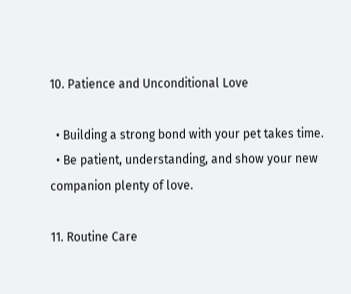10. Patience and Unconditional Love

  • Building a strong bond with your pet takes time.
  • Be patient, understanding, and show your new companion plenty of love.

11. Routine Care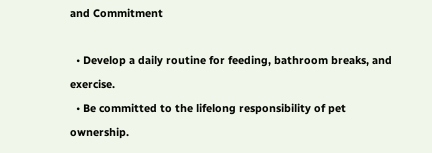and Commitment

  • Develop a daily routine for feeding, bathroom breaks, and exercise.
  • Be committed to the lifelong responsibility of pet ownership.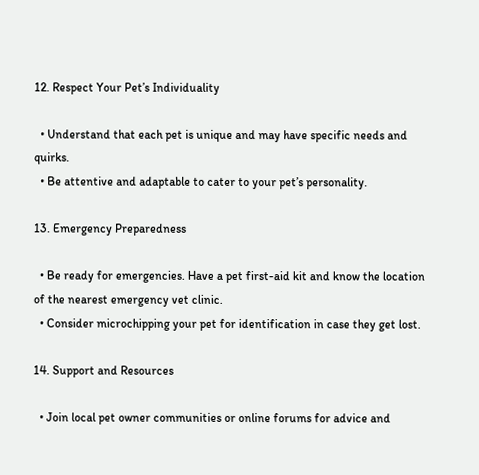12. Respect Your Pet’s Individuality

  • Understand that each pet is unique and may have specific needs and quirks.
  • Be attentive and adaptable to cater to your pet’s personality.

13. Emergency Preparedness

  • Be ready for emergencies. Have a pet first-aid kit and know the location of the nearest emergency vet clinic.
  • Consider microchipping your pet for identification in case they get lost.

14. Support and Resources

  • Join local pet owner communities or online forums for advice and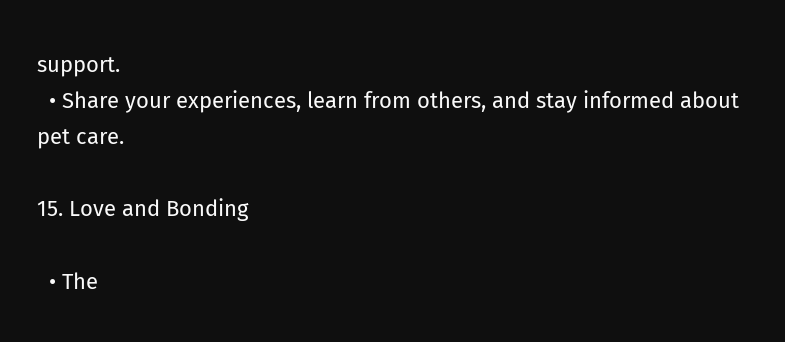support.
  • Share your experiences, learn from others, and stay informed about pet care.

15. Love and Bonding

  • The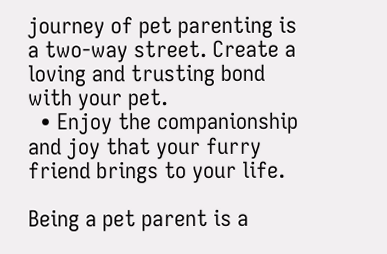journey of pet parenting is a two-way street. Create a loving and trusting bond with your pet.
  • Enjoy the companionship and joy that your furry friend brings to your life.

Being a pet parent is a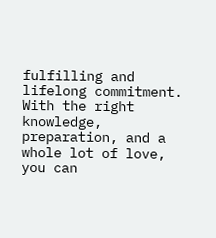fulfilling and lifelong commitment. With the right knowledge, preparation, and a whole lot of love, you can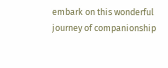embark on this wonderful journey of companionship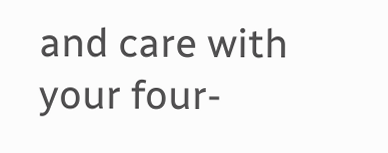and care with your four-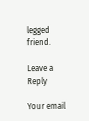legged friend.

Leave a Reply

Your email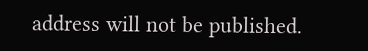address will not be published.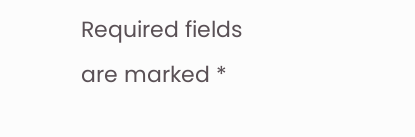Required fields are marked *